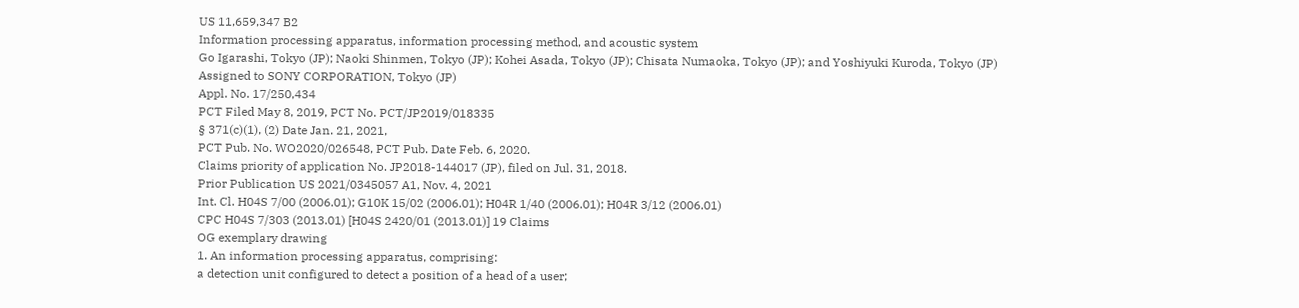US 11,659,347 B2
Information processing apparatus, information processing method, and acoustic system
Go Igarashi, Tokyo (JP); Naoki Shinmen, Tokyo (JP); Kohei Asada, Tokyo (JP); Chisata Numaoka, Tokyo (JP); and Yoshiyuki Kuroda, Tokyo (JP)
Assigned to SONY CORPORATION, Tokyo (JP)
Appl. No. 17/250,434
PCT Filed May 8, 2019, PCT No. PCT/JP2019/018335
§ 371(c)(1), (2) Date Jan. 21, 2021,
PCT Pub. No. WO2020/026548, PCT Pub. Date Feb. 6, 2020.
Claims priority of application No. JP2018-144017 (JP), filed on Jul. 31, 2018.
Prior Publication US 2021/0345057 A1, Nov. 4, 2021
Int. Cl. H04S 7/00 (2006.01); G10K 15/02 (2006.01); H04R 1/40 (2006.01); H04R 3/12 (2006.01)
CPC H04S 7/303 (2013.01) [H04S 2420/01 (2013.01)] 19 Claims
OG exemplary drawing
1. An information processing apparatus, comprising:
a detection unit configured to detect a position of a head of a user;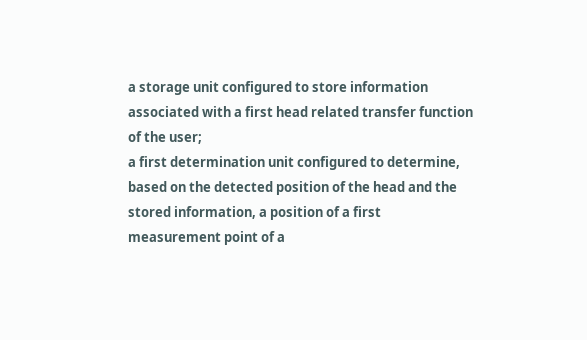a storage unit configured to store information associated with a first head related transfer function of the user;
a first determination unit configured to determine, based on the detected position of the head and the stored information, a position of a first measurement point of a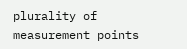plurality of measurement points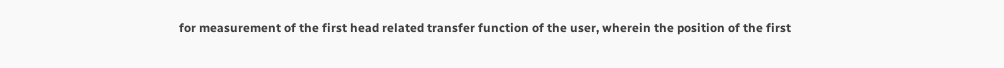for measurement of the first head related transfer function of the user, wherein the position of the first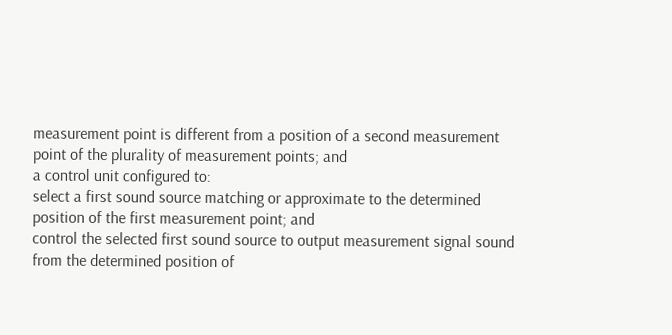measurement point is different from a position of a second measurement point of the plurality of measurement points; and
a control unit configured to:
select a first sound source matching or approximate to the determined position of the first measurement point; and
control the selected first sound source to output measurement signal sound from the determined position of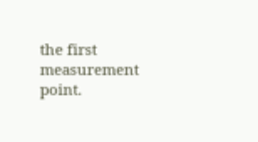the first measurement point.